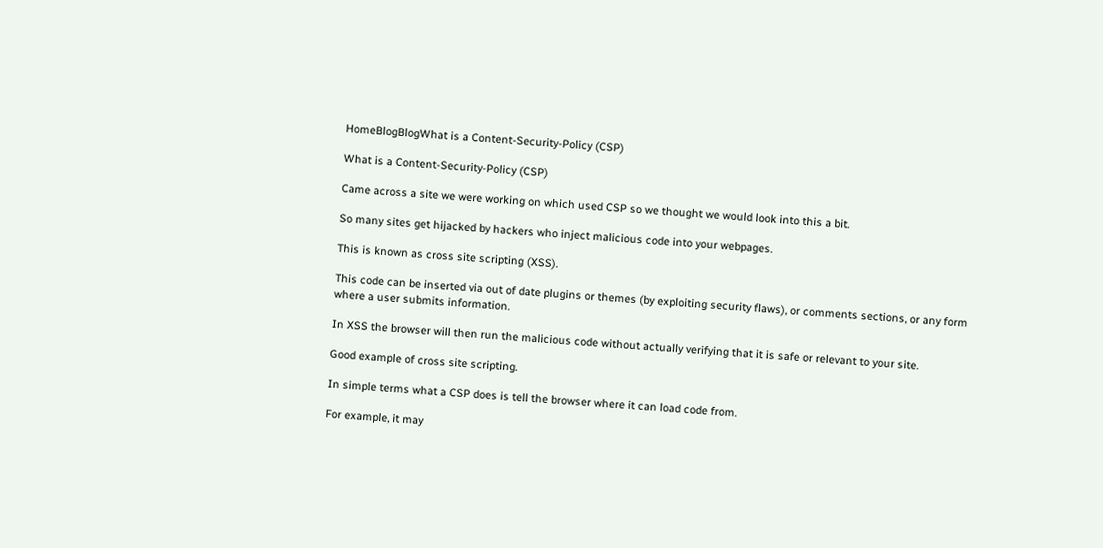HomeBlogBlogWhat is a Content-Security-Policy (CSP)

What is a Content-Security-Policy (CSP)

Came across a site we were working on which used CSP so we thought we would look into this a bit.

So many sites get hijacked by hackers who inject malicious code into your webpages.

This is known as cross site scripting (XSS).

This code can be inserted via out of date plugins or themes (by exploiting security flaws), or comments sections, or any form where a user submits information.

In XSS the browser will then run the malicious code without actually verifying that it is safe or relevant to your site.

Good example of cross site scripting.

In simple terms what a CSP does is tell the browser where it can load code from.

For example, it may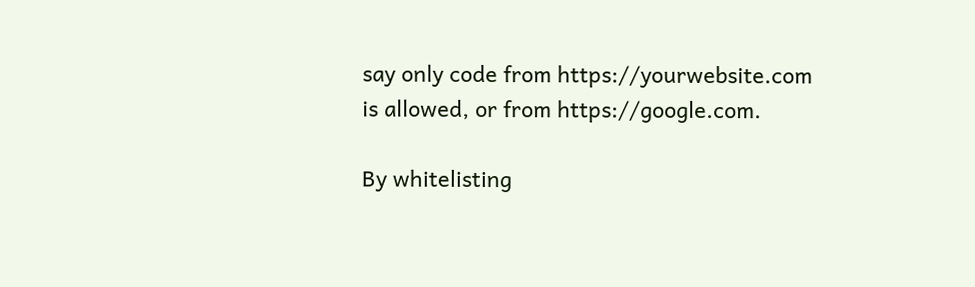say only code from https://yourwebsite.com is allowed, or from https://google.com.

By whitelisting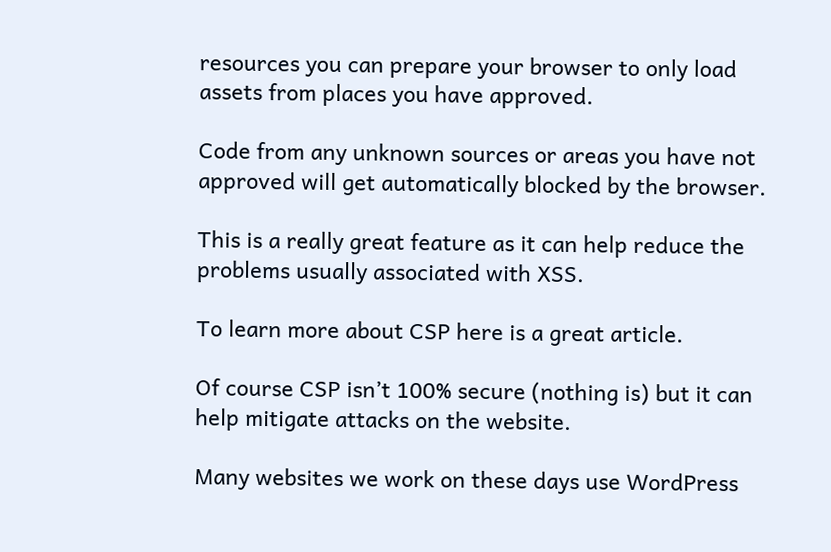resources you can prepare your browser to only load assets from places you have approved.

Code from any unknown sources or areas you have not approved will get automatically blocked by the browser.

This is a really great feature as it can help reduce the problems usually associated with XSS.

To learn more about CSP here is a great article.

Of course CSP isn’t 100% secure (nothing is) but it can help mitigate attacks on the website.

Many websites we work on these days use WordPress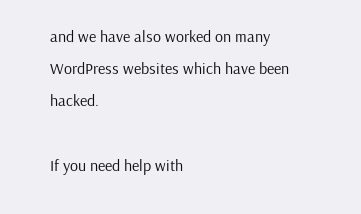and we have also worked on many WordPress websites which have been hacked.

If you need help with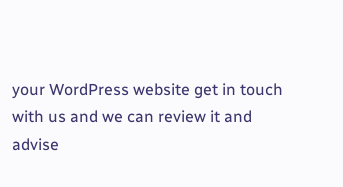your WordPress website get in touch with us and we can review it and advise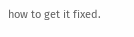how to get it fixed.